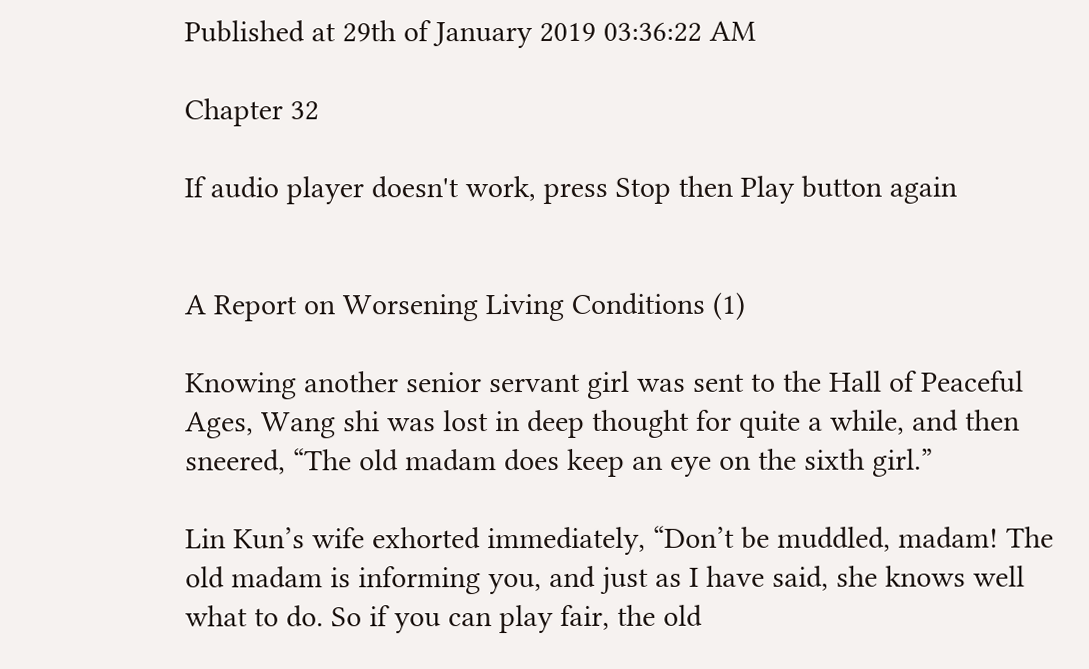Published at 29th of January 2019 03:36:22 AM

Chapter 32

If audio player doesn't work, press Stop then Play button again


A Report on Worsening Living Conditions (1)

Knowing another senior servant girl was sent to the Hall of Peaceful Ages, Wang shi was lost in deep thought for quite a while, and then sneered, “The old madam does keep an eye on the sixth girl.”

Lin Kun’s wife exhorted immediately, “Don’t be muddled, madam! The old madam is informing you, and just as I have said, she knows well what to do. So if you can play fair, the old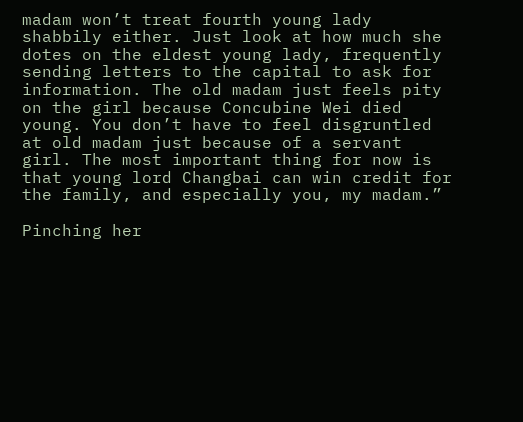madam won’t treat fourth young lady shabbily either. Just look at how much she dotes on the eldest young lady, frequently sending letters to the capital to ask for information. The old madam just feels pity on the girl because Concubine Wei died young. You don’t have to feel disgruntled at old madam just because of a servant girl. The most important thing for now is that young lord Changbai can win credit for the family, and especially you, my madam.”

Pinching her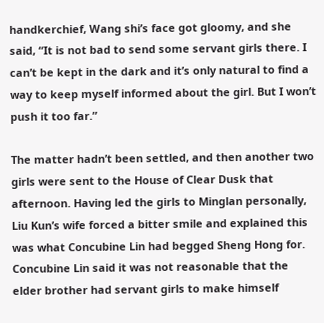handkerchief, Wang shi’s face got gloomy, and she said, “It is not bad to send some servant girls there. I can’t be kept in the dark and it’s only natural to find a way to keep myself informed about the girl. But I won’t push it too far.”

The matter hadn’t been settled, and then another two girls were sent to the House of Clear Dusk that afternoon. Having led the girls to Minglan personally, Liu Kun’s wife forced a bitter smile and explained this was what Concubine Lin had begged Sheng Hong for. Concubine Lin said it was not reasonable that the elder brother had servant girls to make himself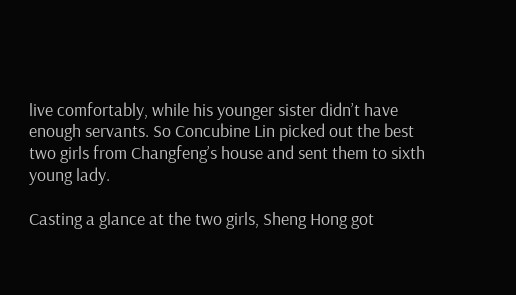live comfortably, while his younger sister didn’t have enough servants. So Concubine Lin picked out the best two girls from Changfeng’s house and sent them to sixth young lady.

Casting a glance at the two girls, Sheng Hong got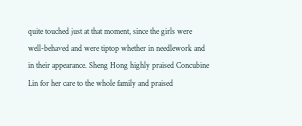quite touched just at that moment, since the girls were well-behaved and were tiptop whether in needlework and in their appearance. Sheng Hong highly praised Concubine Lin for her care to the whole family and praised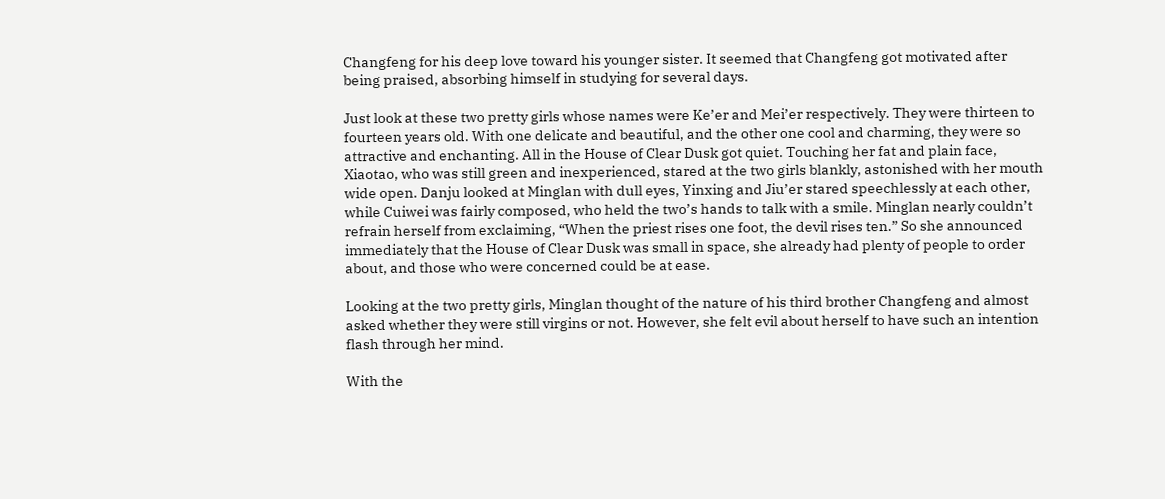Changfeng for his deep love toward his younger sister. It seemed that Changfeng got motivated after being praised, absorbing himself in studying for several days.

Just look at these two pretty girls whose names were Ke’er and Mei’er respectively. They were thirteen to fourteen years old. With one delicate and beautiful, and the other one cool and charming, they were so attractive and enchanting. All in the House of Clear Dusk got quiet. Touching her fat and plain face, Xiaotao, who was still green and inexperienced, stared at the two girls blankly, astonished with her mouth wide open. Danju looked at Minglan with dull eyes, Yinxing and Jiu’er stared speechlessly at each other, while Cuiwei was fairly composed, who held the two’s hands to talk with a smile. Minglan nearly couldn’t refrain herself from exclaiming, “When the priest rises one foot, the devil rises ten.” So she announced immediately that the House of Clear Dusk was small in space, she already had plenty of people to order about, and those who were concerned could be at ease.

Looking at the two pretty girls, Minglan thought of the nature of his third brother Changfeng and almost asked whether they were still virgins or not. However, she felt evil about herself to have such an intention flash through her mind.

With the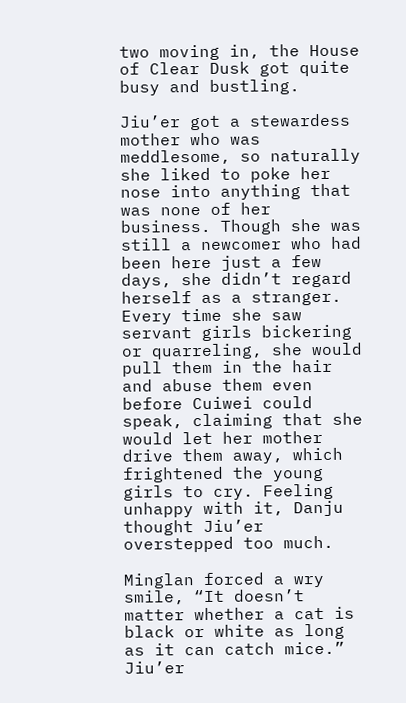two moving in, the House of Clear Dusk got quite busy and bustling.

Jiu’er got a stewardess mother who was meddlesome, so naturally she liked to poke her nose into anything that was none of her business. Though she was still a newcomer who had been here just a few days, she didn’t regard herself as a stranger. Every time she saw servant girls bickering or quarreling, she would pull them in the hair and abuse them even before Cuiwei could speak, claiming that she would let her mother drive them away, which frightened the young girls to cry. Feeling unhappy with it, Danju thought Jiu’er overstepped too much.

Minglan forced a wry smile, “It doesn’t matter whether a cat is black or white as long as it can catch mice.” Jiu’er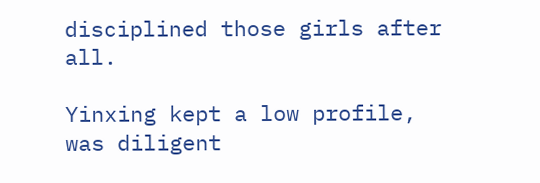disciplined those girls after all.

Yinxing kept a low profile, was diligent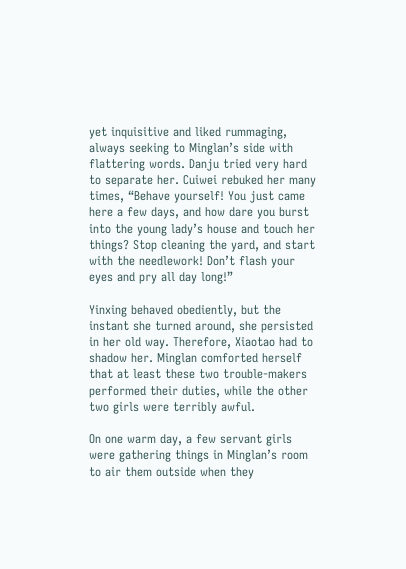yet inquisitive and liked rummaging, always seeking to Minglan’s side with flattering words. Danju tried very hard to separate her. Cuiwei rebuked her many times, “Behave yourself! You just came here a few days, and how dare you burst into the young lady’s house and touch her things? Stop cleaning the yard, and start with the needlework! Don’t flash your eyes and pry all day long!”

Yinxing behaved obediently, but the instant she turned around, she persisted in her old way. Therefore, Xiaotao had to shadow her. Minglan comforted herself that at least these two trouble-makers performed their duties, while the other two girls were terribly awful.

On one warm day, a few servant girls were gathering things in Minglan’s room to air them outside when they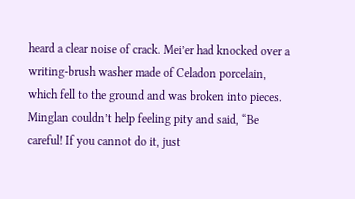heard a clear noise of crack. Mei’er had knocked over a writing-brush washer made of Celadon porcelain, which fell to the ground and was broken into pieces. Minglan couldn’t help feeling pity and said, “Be careful! If you cannot do it, just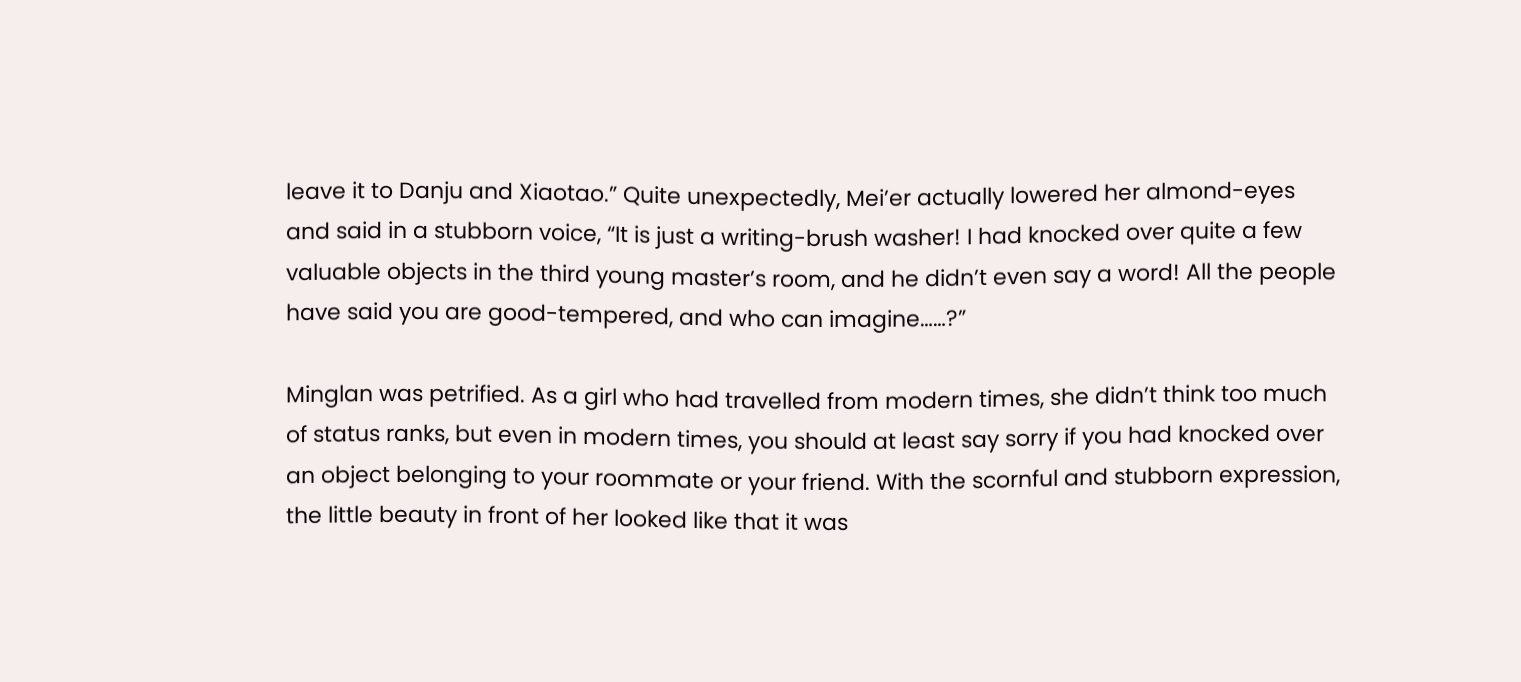leave it to Danju and Xiaotao.” Quite unexpectedly, Mei’er actually lowered her almond-eyes and said in a stubborn voice, “It is just a writing-brush washer! I had knocked over quite a few valuable objects in the third young master’s room, and he didn’t even say a word! All the people have said you are good-tempered, and who can imagine……?”

Minglan was petrified. As a girl who had travelled from modern times, she didn’t think too much of status ranks, but even in modern times, you should at least say sorry if you had knocked over an object belonging to your roommate or your friend. With the scornful and stubborn expression, the little beauty in front of her looked like that it was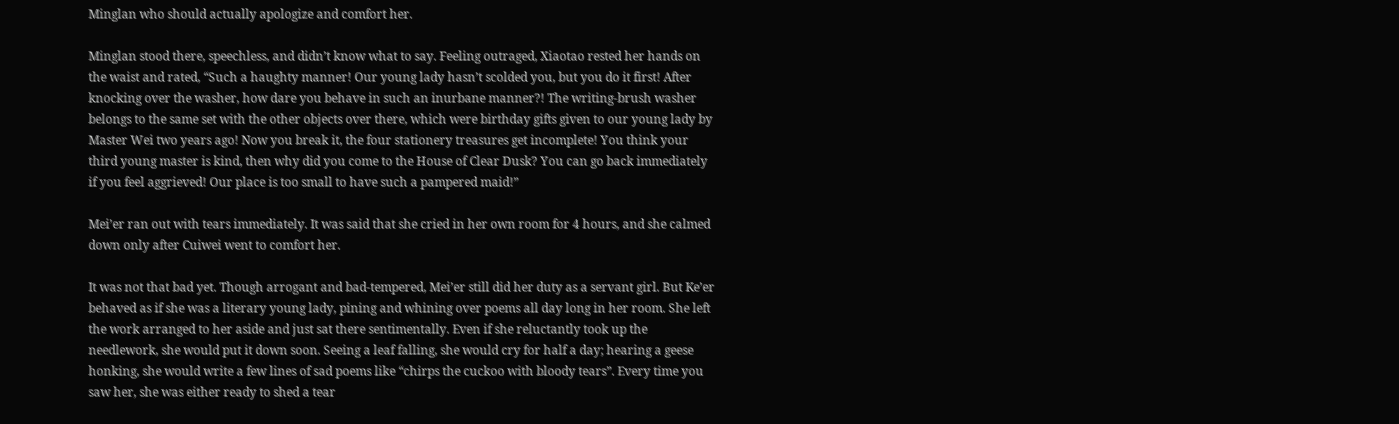Minglan who should actually apologize and comfort her.

Minglan stood there, speechless, and didn’t know what to say. Feeling outraged, Xiaotao rested her hands on the waist and rated, “Such a haughty manner! Our young lady hasn’t scolded you, but you do it first! After knocking over the washer, how dare you behave in such an inurbane manner?! The writing-brush washer belongs to the same set with the other objects over there, which were birthday gifts given to our young lady by Master Wei two years ago! Now you break it, the four stationery treasures get incomplete! You think your third young master is kind, then why did you come to the House of Clear Dusk? You can go back immediately if you feel aggrieved! Our place is too small to have such a pampered maid!”

Mei’er ran out with tears immediately. It was said that she cried in her own room for 4 hours, and she calmed down only after Cuiwei went to comfort her.

It was not that bad yet. Though arrogant and bad-tempered, Mei’er still did her duty as a servant girl. But Ke’er behaved as if she was a literary young lady, pining and whining over poems all day long in her room. She left the work arranged to her aside and just sat there sentimentally. Even if she reluctantly took up the needlework, she would put it down soon. Seeing a leaf falling, she would cry for half a day; hearing a geese honking, she would write a few lines of sad poems like “chirps the cuckoo with bloody tears”. Every time you saw her, she was either ready to shed a tear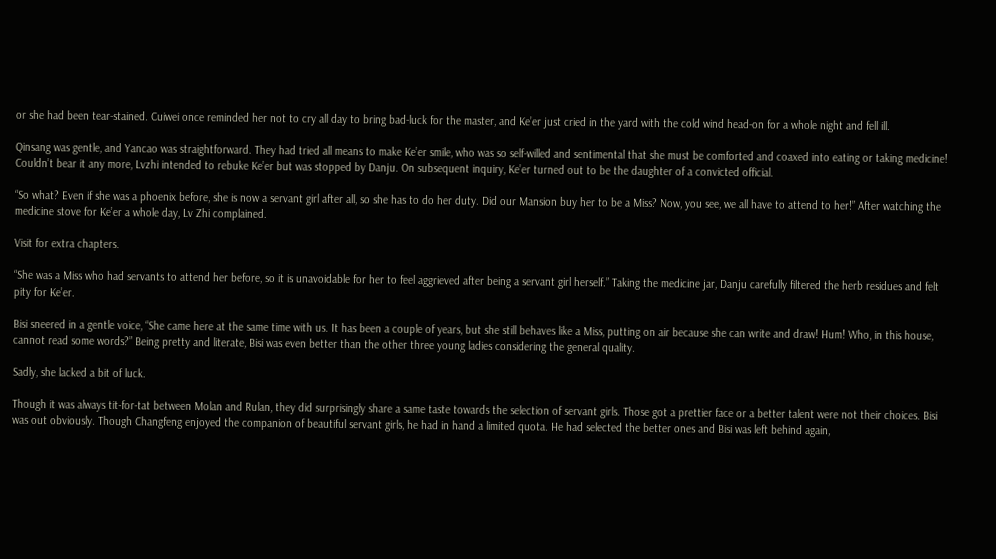or she had been tear-stained. Cuiwei once reminded her not to cry all day to bring bad-luck for the master, and Ke’er just cried in the yard with the cold wind head-on for a whole night and fell ill.

Qinsang was gentle, and Yancao was straightforward. They had tried all means to make Ke’er smile, who was so self-willed and sentimental that she must be comforted and coaxed into eating or taking medicine! Couldn’t bear it any more, Lvzhi intended to rebuke Ke’er but was stopped by Danju. On subsequent inquiry, Ke’er turned out to be the daughter of a convicted official.

“So what? Even if she was a phoenix before, she is now a servant girl after all, so she has to do her duty. Did our Mansion buy her to be a Miss? Now, you see, we all have to attend to her!” After watching the medicine stove for Ke’er a whole day, Lv Zhi complained.

Visit for extra chapters.

“She was a Miss who had servants to attend her before, so it is unavoidable for her to feel aggrieved after being a servant girl herself.” Taking the medicine jar, Danju carefully filtered the herb residues and felt pity for Ke’er.

Bisi sneered in a gentle voice, “She came here at the same time with us. It has been a couple of years, but she still behaves like a Miss, putting on air because she can write and draw! Hum! Who, in this house, cannot read some words?” Being pretty and literate, Bisi was even better than the other three young ladies considering the general quality.

Sadly, she lacked a bit of luck.

Though it was always tit-for-tat between Molan and Rulan, they did surprisingly share a same taste towards the selection of servant girls. Those got a prettier face or a better talent were not their choices. Bisi was out obviously. Though Changfeng enjoyed the companion of beautiful servant girls, he had in hand a limited quota. He had selected the better ones and Bisi was left behind again,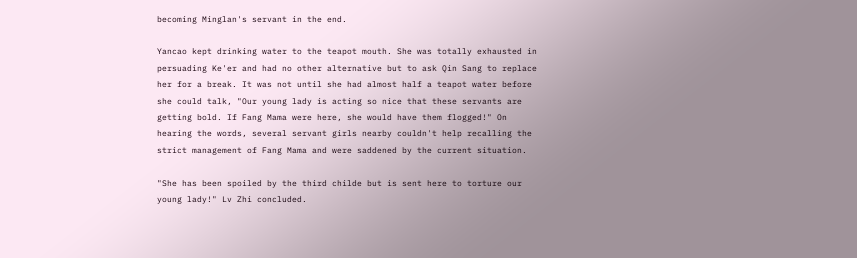becoming Minglan's servant in the end.

Yancao kept drinking water to the teapot mouth. She was totally exhausted in persuading Ke'er and had no other alternative but to ask Qin Sang to replace her for a break. It was not until she had almost half a teapot water before she could talk, "Our young lady is acting so nice that these servants are getting bold. If Fang Mama were here, she would have them flogged!" On hearing the words, several servant girls nearby couldn't help recalling the strict management of Fang Mama and were saddened by the current situation.

"She has been spoiled by the third childe but is sent here to torture our young lady!" Lv Zhi concluded.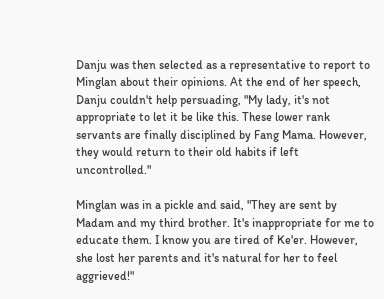Danju was then selected as a representative to report to Minglan about their opinions. At the end of her speech, Danju couldn't help persuading, "My lady, it's not appropriate to let it be like this. These lower rank servants are finally disciplined by Fang Mama. However, they would return to their old habits if left uncontrolled."

Minglan was in a pickle and said, "They are sent by Madam and my third brother. It's inappropriate for me to educate them. I know you are tired of Ke'er. However, she lost her parents and it's natural for her to feel aggrieved!"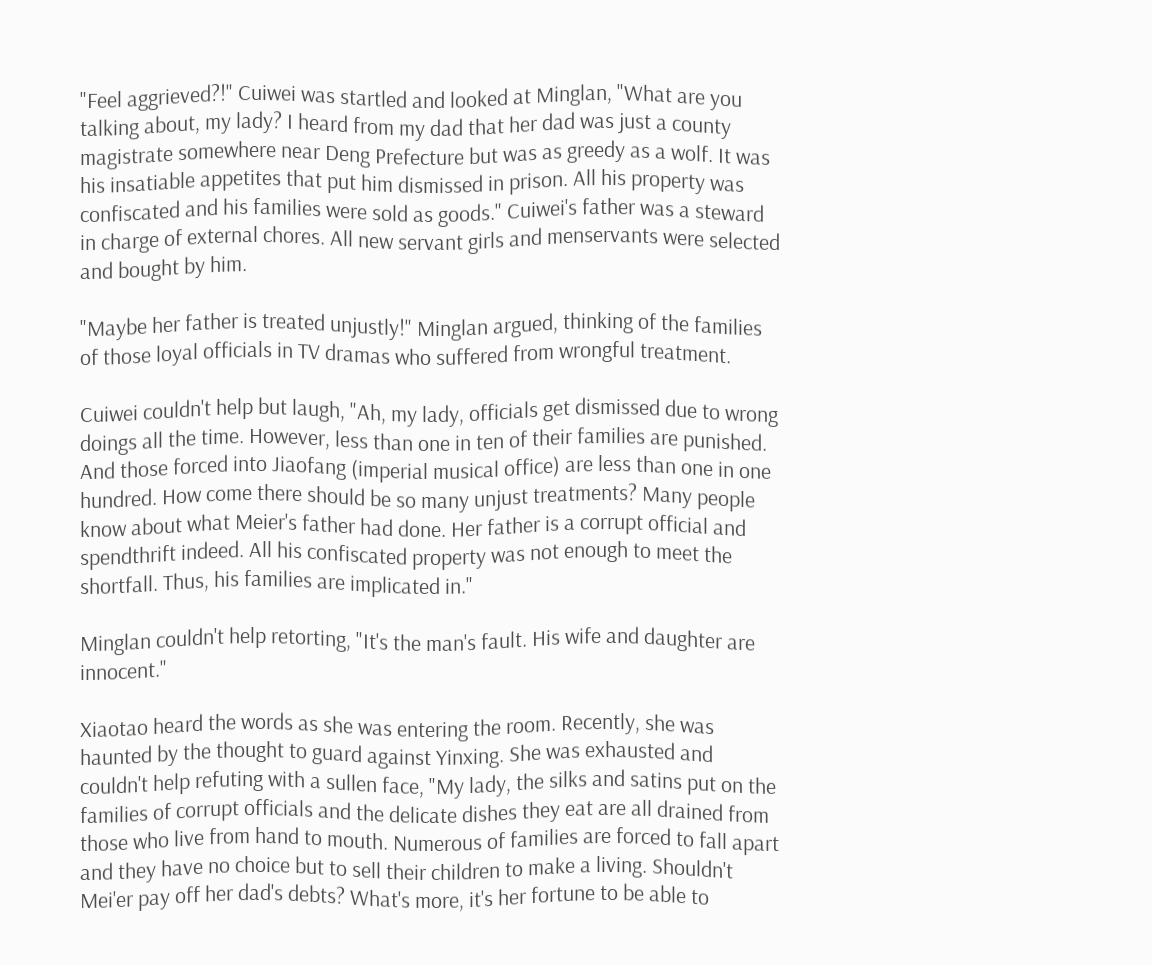"Feel aggrieved?!" Cuiwei was startled and looked at Minglan, "What are you talking about, my lady? I heard from my dad that her dad was just a county magistrate somewhere near Deng Prefecture but was as greedy as a wolf. It was his insatiable appetites that put him dismissed in prison. All his property was confiscated and his families were sold as goods." Cuiwei's father was a steward in charge of external chores. All new servant girls and menservants were selected and bought by him.

"Maybe her father is treated unjustly!" Minglan argued, thinking of the families of those loyal officials in TV dramas who suffered from wrongful treatment.

Cuiwei couldn't help but laugh, "Ah, my lady, officials get dismissed due to wrong doings all the time. However, less than one in ten of their families are punished. And those forced into Jiaofang (imperial musical office) are less than one in one hundred. How come there should be so many unjust treatments? Many people know about what Meier's father had done. Her father is a corrupt official and spendthrift indeed. All his confiscated property was not enough to meet the shortfall. Thus, his families are implicated in."

Minglan couldn't help retorting, "It's the man's fault. His wife and daughter are innocent."

Xiaotao heard the words as she was entering the room. Recently, she was haunted by the thought to guard against Yinxing. She was exhausted and couldn't help refuting with a sullen face, "My lady, the silks and satins put on the families of corrupt officials and the delicate dishes they eat are all drained from those who live from hand to mouth. Numerous of families are forced to fall apart and they have no choice but to sell their children to make a living. Shouldn't Mei'er pay off her dad's debts? What's more, it's her fortune to be able to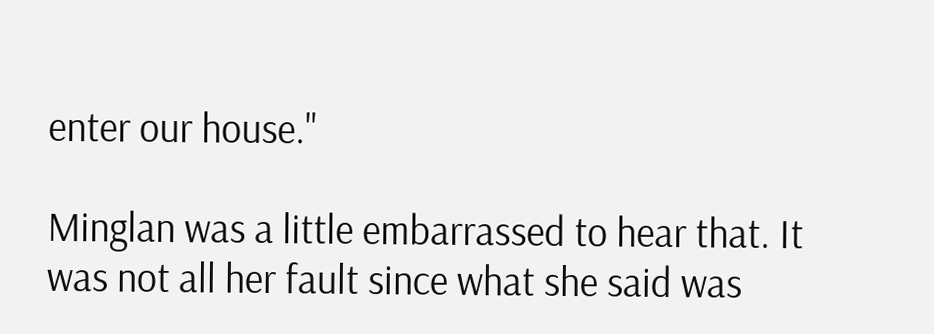enter our house."

Minglan was a little embarrassed to hear that. It was not all her fault since what she said was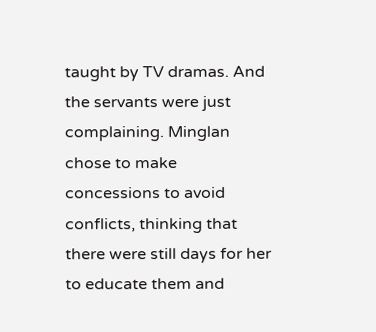taught by TV dramas. And the servants were just complaining. Minglan chose to make concessions to avoid conflicts, thinking that there were still days for her to educate them and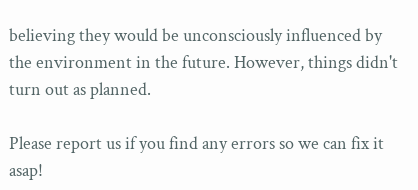believing they would be unconsciously influenced by the environment in the future. However, things didn't turn out as planned.

Please report us if you find any errors so we can fix it asap!